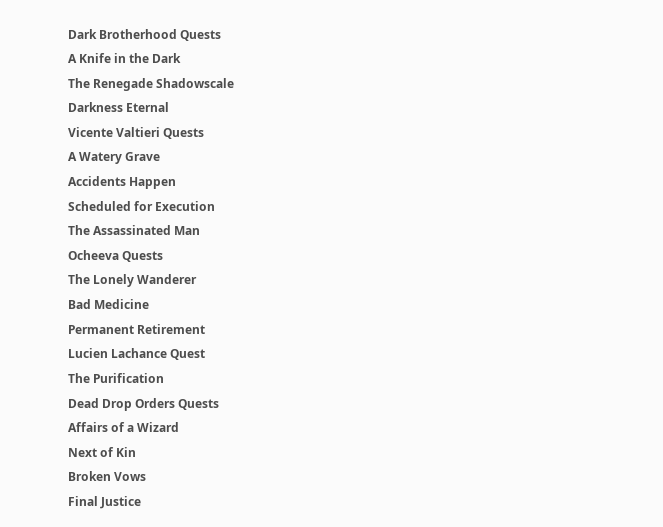Dark Brotherhood Quests
A Knife in the Dark
The Renegade Shadowscale
Darkness Eternal
Vicente Valtieri Quests
A Watery Grave
Accidents Happen
Scheduled for Execution
The Assassinated Man
Ocheeva Quests
The Lonely Wanderer
Bad Medicine
Permanent Retirement
Lucien Lachance Quest
The Purification
Dead Drop Orders Quests
Affairs of a Wizard
Next of Kin
Broken Vows
Final Justice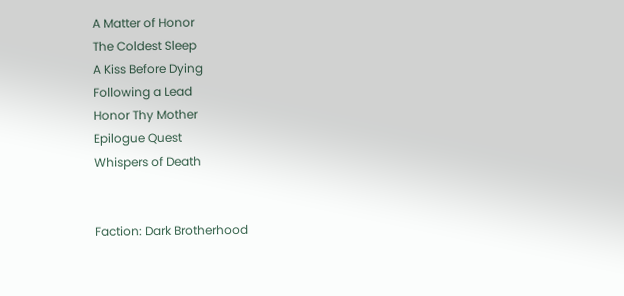A Matter of Honor
The Coldest Sleep
A Kiss Before Dying
Following a Lead
Honor Thy Mother
Epilogue Quest
Whispers of Death


Faction: Dark Brotherhood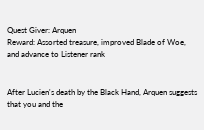Quest Giver: Arquen
Reward: Assorted treasure, improved Blade of Woe, and advance to Listener rank


After Lucien's death by the Black Hand, Arquen suggests that you and the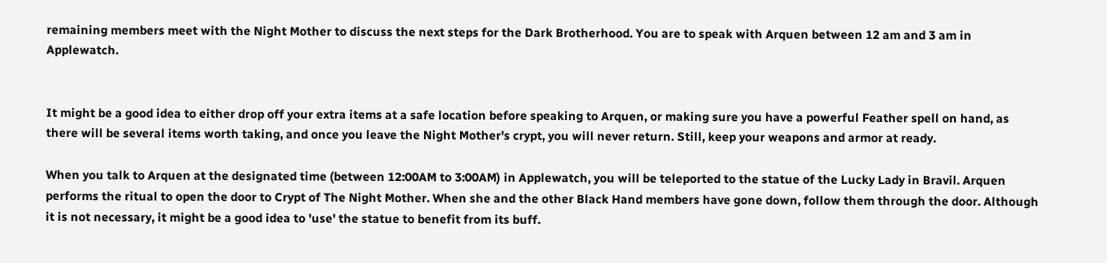remaining members meet with the Night Mother to discuss the next steps for the Dark Brotherhood. You are to speak with Arquen between 12 am and 3 am in Applewatch.


It might be a good idea to either drop off your extra items at a safe location before speaking to Arquen, or making sure you have a powerful Feather spell on hand, as there will be several items worth taking, and once you leave the Night Mother's crypt, you will never return. Still, keep your weapons and armor at ready.

When you talk to Arquen at the designated time (between 12:00AM to 3:00AM) in Applewatch, you will be teleported to the statue of the Lucky Lady in Bravil. Arquen performs the ritual to open the door to Crypt of The Night Mother. When she and the other Black Hand members have gone down, follow them through the door. Although it is not necessary, it might be a good idea to 'use' the statue to benefit from its buff.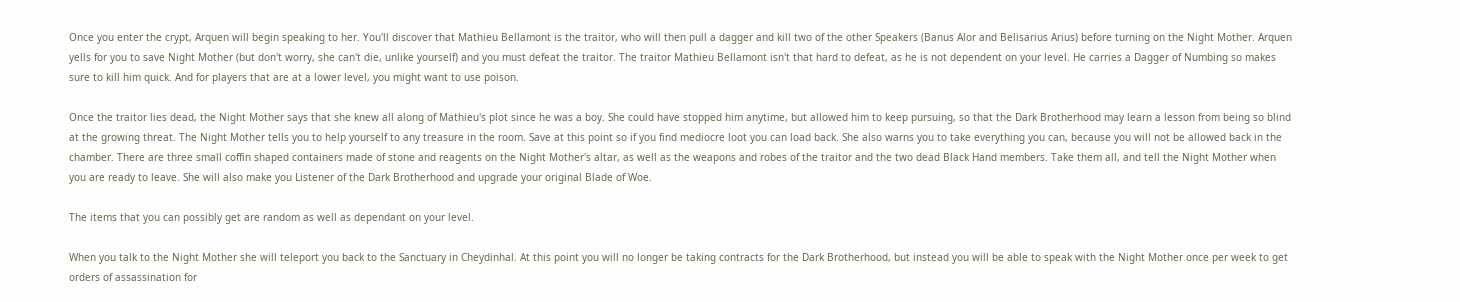Once you enter the crypt, Arquen will begin speaking to her. You'll discover that Mathieu Bellamont is the traitor, who will then pull a dagger and kill two of the other Speakers (Banus Alor and Belisarius Arius) before turning on the Night Mother. Arquen yells for you to save Night Mother (but don't worry, she can't die, unlike yourself) and you must defeat the traitor. The traitor Mathieu Bellamont isn't that hard to defeat, as he is not dependent on your level. He carries a Dagger of Numbing so makes sure to kill him quick. And for players that are at a lower level, you might want to use poison.

Once the traitor lies dead, the Night Mother says that she knew all along of Mathieu's plot since he was a boy. She could have stopped him anytime, but allowed him to keep pursuing, so that the Dark Brotherhood may learn a lesson from being so blind at the growing threat. The Night Mother tells you to help yourself to any treasure in the room. Save at this point so if you find mediocre loot you can load back. She also warns you to take everything you can, because you will not be allowed back in the chamber. There are three small coffin shaped containers made of stone and reagents on the Night Mother's altar, as well as the weapons and robes of the traitor and the two dead Black Hand members. Take them all, and tell the Night Mother when you are ready to leave. She will also make you Listener of the Dark Brotherhood and upgrade your original Blade of Woe.

The items that you can possibly get are random as well as dependant on your level.

When you talk to the Night Mother she will teleport you back to the Sanctuary in Cheydinhal. At this point you will no longer be taking contracts for the Dark Brotherhood, but instead you will be able to speak with the Night Mother once per week to get orders of assassination for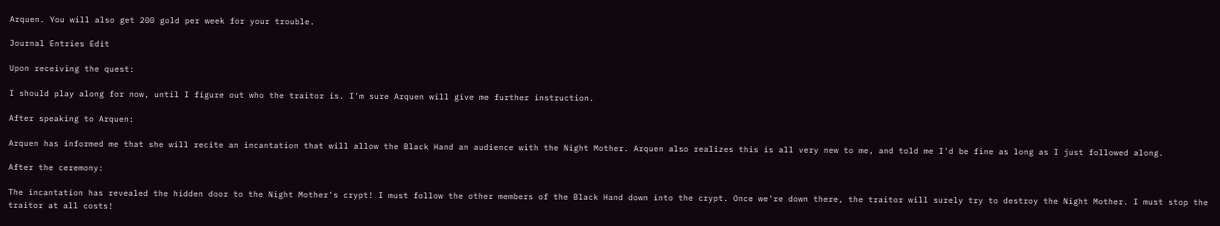Arquen. You will also get 200 gold per week for your trouble.

Journal Entries Edit

Upon receiving the quest:

I should play along for now, until I figure out who the traitor is. I'm sure Arquen will give me further instruction.

After speaking to Arquen:

Arquen has informed me that she will recite an incantation that will allow the Black Hand an audience with the Night Mother. Arquen also realizes this is all very new to me, and told me I'd be fine as long as I just followed along.

After the ceremony:

The incantation has revealed the hidden door to the Night Mother's crypt! I must follow the other members of the Black Hand down into the crypt. Once we're down there, the traitor will surely try to destroy the Night Mother. I must stop the traitor at all costs!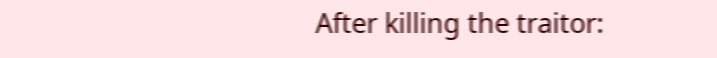After killing the traitor: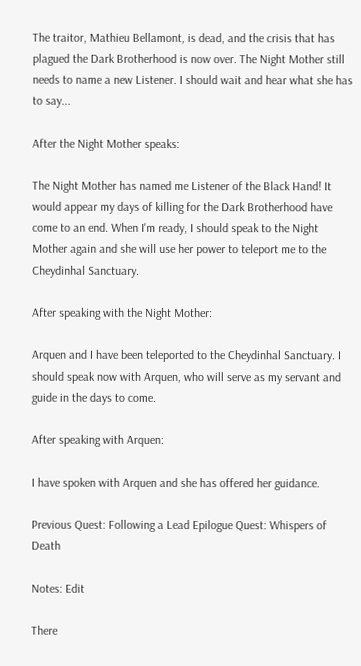The traitor, Mathieu Bellamont, is dead, and the crisis that has plagued the Dark Brotherhood is now over. The Night Mother still needs to name a new Listener. I should wait and hear what she has to say...

After the Night Mother speaks:

The Night Mother has named me Listener of the Black Hand! It would appear my days of killing for the Dark Brotherhood have come to an end. When I'm ready, I should speak to the Night Mother again and she will use her power to teleport me to the Cheydinhal Sanctuary.

After speaking with the Night Mother:

Arquen and I have been teleported to the Cheydinhal Sanctuary. I should speak now with Arquen, who will serve as my servant and guide in the days to come.

After speaking with Arquen:

I have spoken with Arquen and she has offered her guidance.

Previous Quest: Following a Lead Epilogue Quest: Whispers of Death

Notes: Edit

There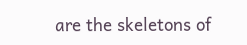are the skeletons of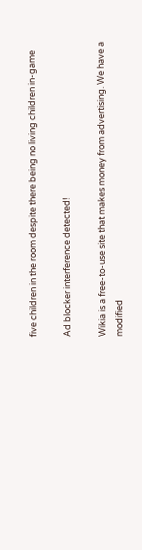five children in the room despite there being no living children in-game

Ad blocker interference detected!

Wikia is a free-to-use site that makes money from advertising. We have a modified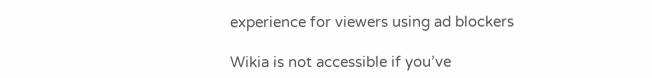experience for viewers using ad blockers

Wikia is not accessible if you’ve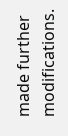made further modifications.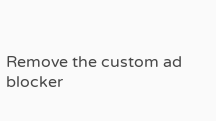Remove the custom ad blocker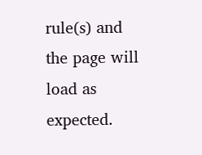rule(s) and the page will load as expected.